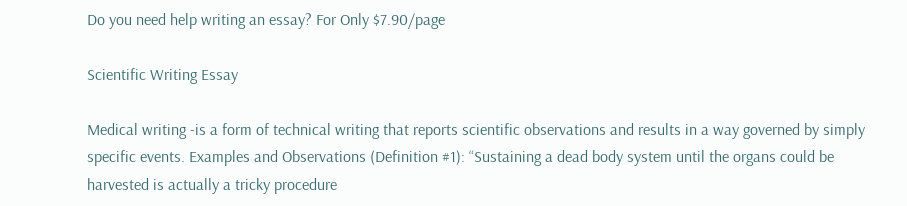Do you need help writing an essay? For Only $7.90/page

Scientific Writing Essay

Medical writing -is a form of technical writing that reports scientific observations and results in a way governed by simply specific events. Examples and Observations (Definition #1): “Sustaining a dead body system until the organs could be harvested is actually a tricky procedure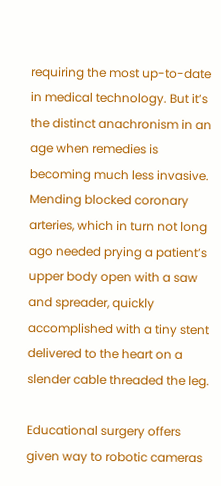requiring the most up-to-date in medical technology. But it’s the distinct anachronism in an age when remedies is becoming much less invasive. Mending blocked coronary arteries, which in turn not long ago needed prying a patient’s upper body open with a saw and spreader, quickly accomplished with a tiny stent delivered to the heart on a slender cable threaded the leg.

Educational surgery offers given way to robotic cameras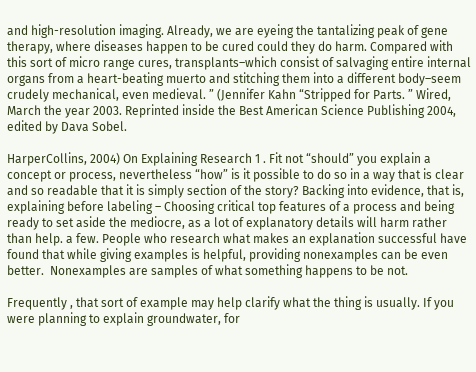and high-resolution imaging. Already, we are eyeing the tantalizing peak of gene therapy, where diseases happen to be cured could they do harm. Compared with this sort of micro range cures, transplants–which consist of salvaging entire internal organs from a heart-beating muerto and stitching them into a different body–seem crudely mechanical, even medieval. ” (Jennifer Kahn “Stripped for Parts. ” Wired, March the year 2003. Reprinted inside the Best American Science Publishing 2004, edited by Dava Sobel.

HarperCollins, 2004) On Explaining Research 1 . Fit not “should” you explain a concept or process, nevertheless “how” is it possible to do so in a way that is clear and so readable that it is simply section of the story? Backing into evidence, that is, explaining before labeling – Choosing critical top features of a process and being ready to set aside the mediocre, as a lot of explanatory details will harm rather than help. a few. People who research what makes an explanation successful have found that while giving examples is helpful, providing nonexamples can be even better.  Nonexamples are samples of what something happens to be not.

Frequently , that sort of example may help clarify what the thing is usually. If you were planning to explain groundwater, for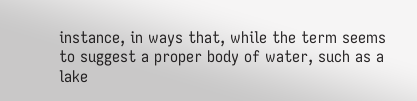instance, in ways that, while the term seems to suggest a proper body of water, such as a lake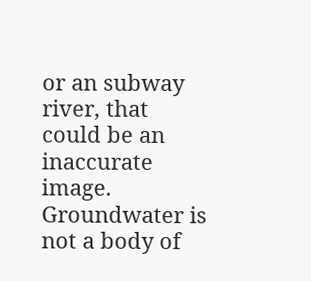or an subway river, that could be an inaccurate image. Groundwater is not a body of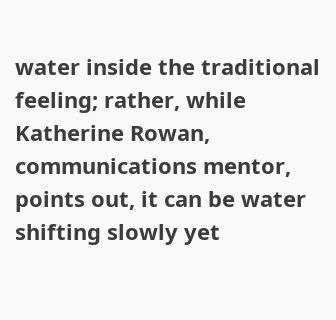water inside the traditional feeling; rather, while Katherine Rowan, communications mentor, points out, it can be water shifting slowly yet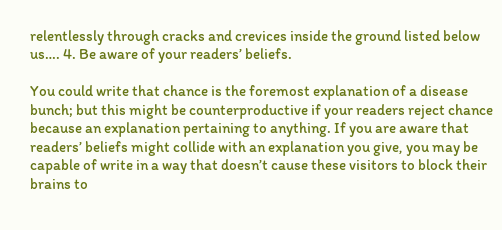relentlessly through cracks and crevices inside the ground listed below us…. 4. Be aware of your readers’ beliefs.

You could write that chance is the foremost explanation of a disease bunch; but this might be counterproductive if your readers reject chance because an explanation pertaining to anything. If you are aware that readers’ beliefs might collide with an explanation you give, you may be capable of write in a way that doesn’t cause these visitors to block their brains to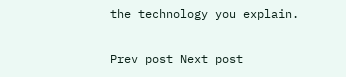the technology you explain.

Prev post Next post